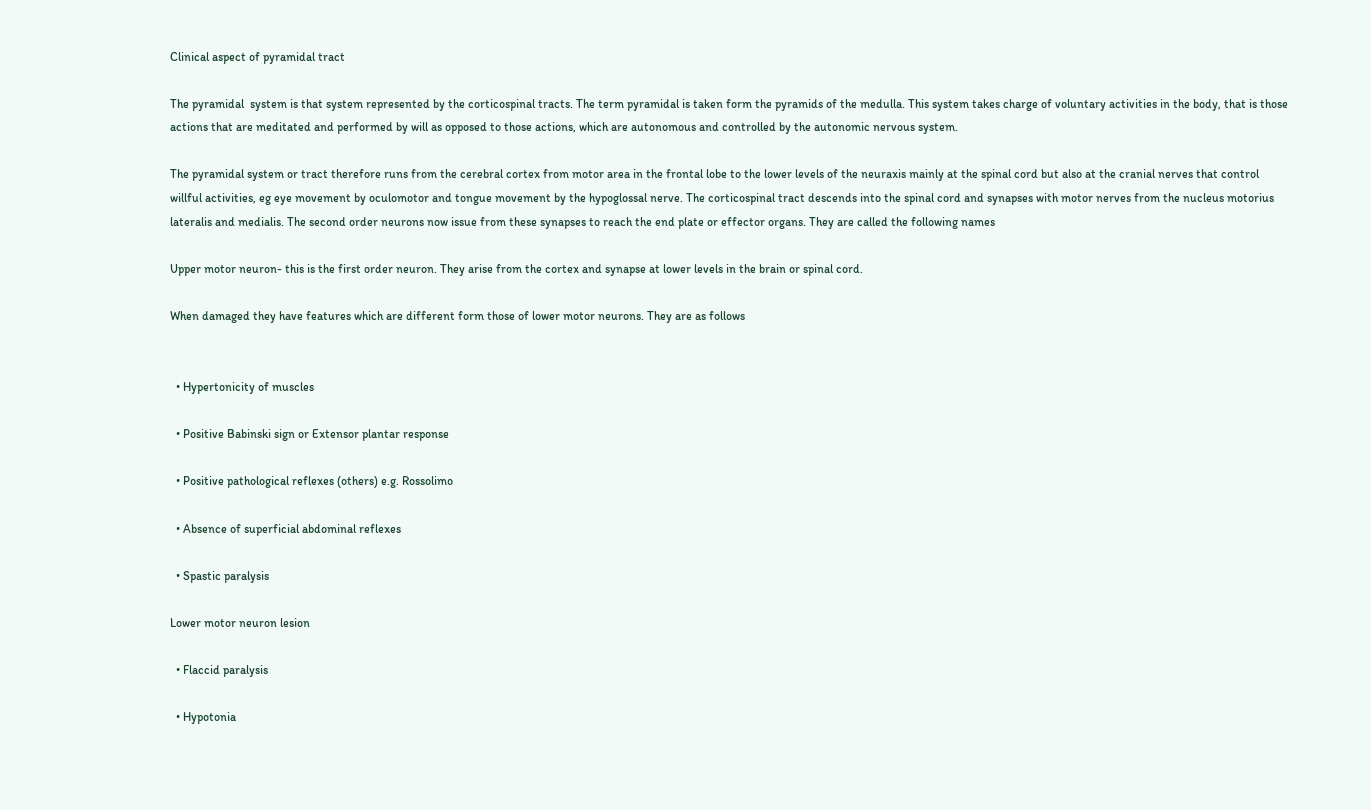Clinical aspect of pyramidal tract

The pyramidal  system is that system represented by the corticospinal tracts. The term pyramidal is taken form the pyramids of the medulla. This system takes charge of voluntary activities in the body, that is those actions that are meditated and performed by will as opposed to those actions, which are autonomous and controlled by the autonomic nervous system.

The pyramidal system or tract therefore runs from the cerebral cortex from motor area in the frontal lobe to the lower levels of the neuraxis mainly at the spinal cord but also at the cranial nerves that control willful activities, eg eye movement by oculomotor and tongue movement by the hypoglossal nerve. The corticospinal tract descends into the spinal cord and synapses with motor nerves from the nucleus motorius lateralis and medialis. The second order neurons now issue from these synapses to reach the end plate or effector organs. They are called the following names

Upper motor neuron- this is the first order neuron. They arise from the cortex and synapse at lower levels in the brain or spinal cord.

When damaged they have features which are different form those of lower motor neurons. They are as follows


  • Hypertonicity of muscles

  • Positive Babinski sign or Extensor plantar response

  • Positive pathological reflexes (others) e.g. Rossolimo

  • Absence of superficial abdominal reflexes

  • Spastic paralysis

Lower motor neuron lesion

  • Flaccid paralysis

  • Hypotonia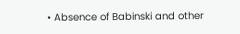• Absence of Babinski and other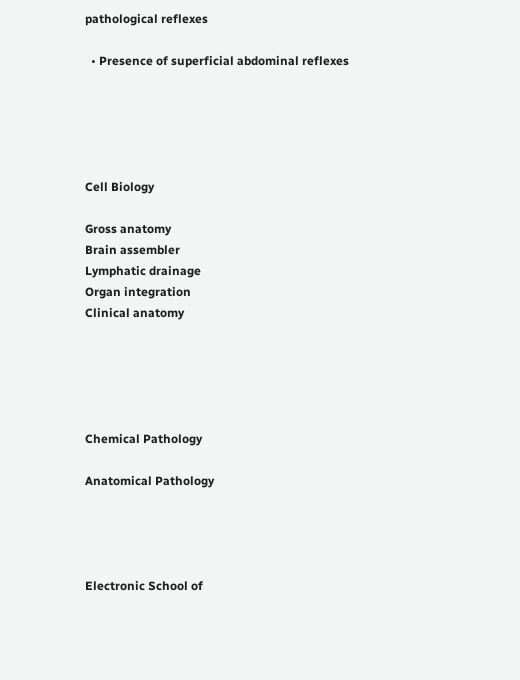pathological reflexes

  • Presence of superficial abdominal reflexes





Cell Biology

Gross anatomy
Brain assembler
Lymphatic drainage
Organ integration
Clinical anatomy





Chemical Pathology

Anatomical Pathology




Electronic School of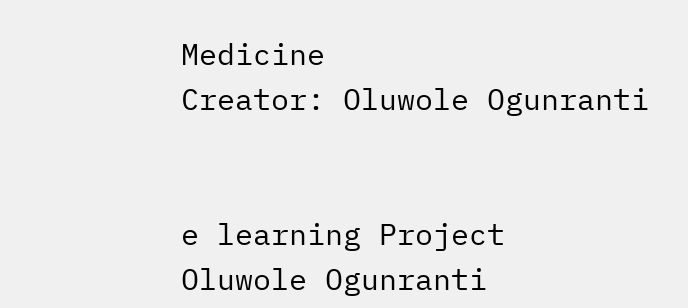Medicine
Creator: Oluwole Ogunranti


e learning Project
Oluwole Ogunranti